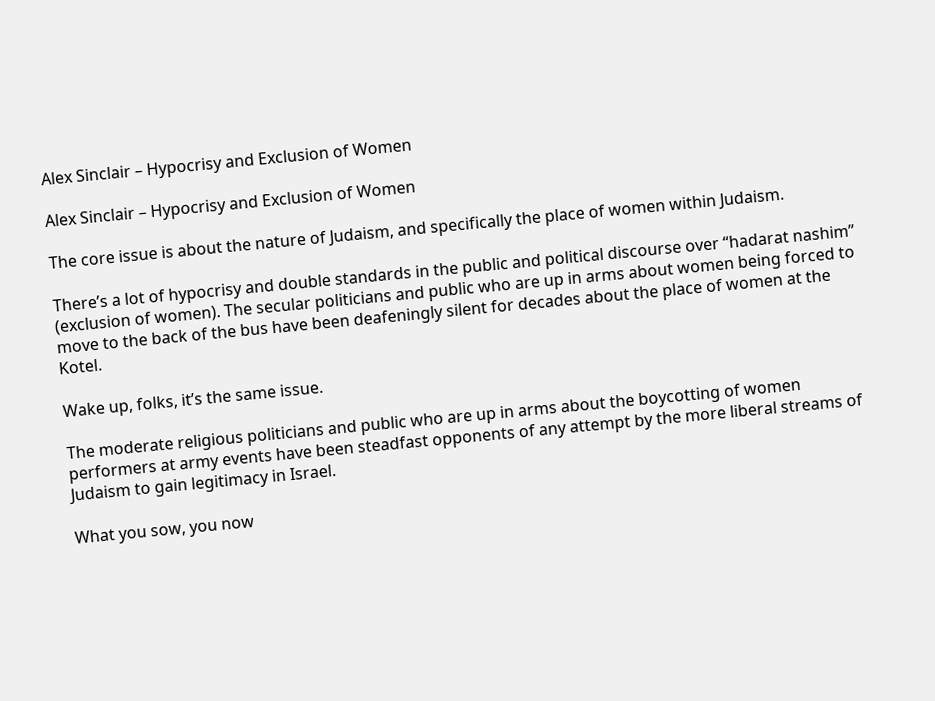Alex Sinclair – Hypocrisy and Exclusion of Women

Alex Sinclair – Hypocrisy and Exclusion of Women

The core issue is about the nature of Judaism, and specifically the place of women within Judaism.

There’s a lot of hypocrisy and double standards in the public and political discourse over “hadarat nashim” (exclusion of women). The secular politicians and public who are up in arms about women being forced to move to the back of the bus have been deafeningly silent for decades about the place of women at the Kotel.

Wake up, folks, it’s the same issue.

The moderate religious politicians and public who are up in arms about the boycotting of women performers at army events have been steadfast opponents of any attempt by the more liberal streams of Judaism to gain legitimacy in Israel.

What you sow, you now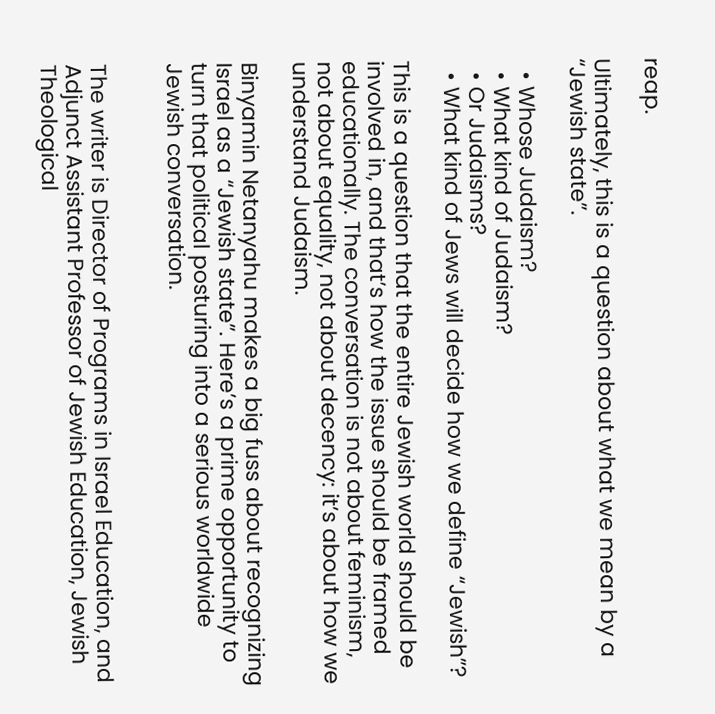reap.

Ultimately, this is a question about what we mean by a “Jewish state”.

  • Whose Judaism?
  • What kind of Judaism?
  • Or Judaisms?
  • What kind of Jews will decide how we define “Jewish”?

This is a question that the entire Jewish world should be involved in, and that’s how the issue should be framed educationally. The conversation is not about feminism, not about equality, not about decency: it’s about how we understand Judaism.

Binyamin Netanyahu makes a big fuss about recognizing Israel as a “Jewish state”. Here’s a prime opportunity to turn that political posturing into a serious worldwide Jewish conversation.


The writer is Director of Programs in Israel Education, and Adjunct Assistant Professor of Jewish Education, Jewish Theological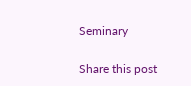Seminary

Share this post